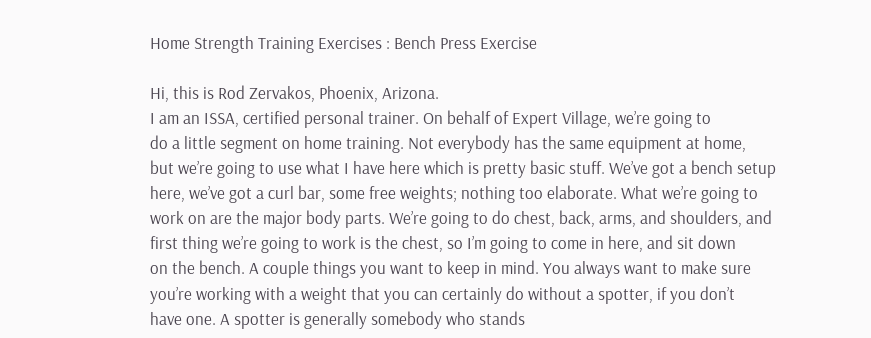Home Strength Training Exercises : Bench Press Exercise

Hi, this is Rod Zervakos, Phoenix, Arizona.
I am an ISSA, certified personal trainer. On behalf of Expert Village, we’re going to
do a little segment on home training. Not everybody has the same equipment at home,
but we’re going to use what I have here which is pretty basic stuff. We’ve got a bench setup
here, we’ve got a curl bar, some free weights; nothing too elaborate. What we’re going to
work on are the major body parts. We’re going to do chest, back, arms, and shoulders, and
first thing we’re going to work is the chest, so I’m going to come in here, and sit down
on the bench. A couple things you want to keep in mind. You always want to make sure
you’re working with a weight that you can certainly do without a spotter, if you don’t
have one. A spotter is generally somebody who stands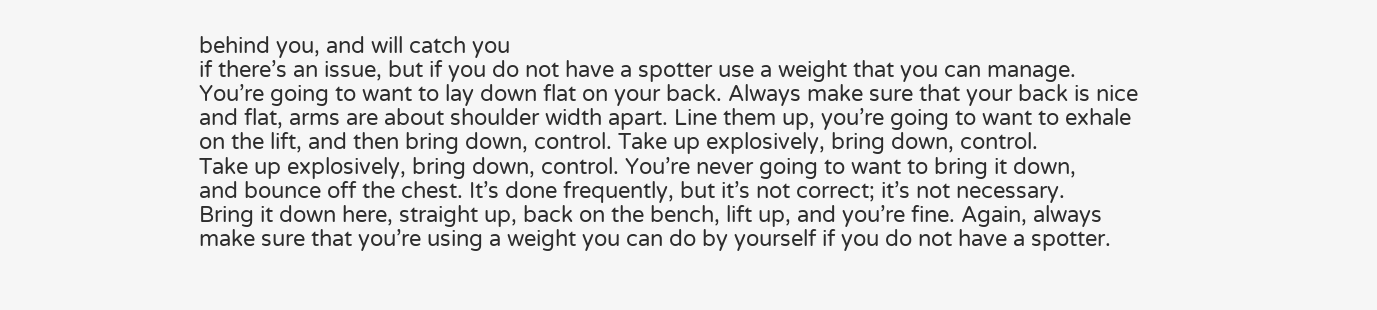behind you, and will catch you
if there’s an issue, but if you do not have a spotter use a weight that you can manage.
You’re going to want to lay down flat on your back. Always make sure that your back is nice
and flat, arms are about shoulder width apart. Line them up, you’re going to want to exhale
on the lift, and then bring down, control. Take up explosively, bring down, control.
Take up explosively, bring down, control. You’re never going to want to bring it down,
and bounce off the chest. It’s done frequently, but it’s not correct; it’s not necessary.
Bring it down here, straight up, back on the bench, lift up, and you’re fine. Again, always
make sure that you’re using a weight you can do by yourself if you do not have a spotter.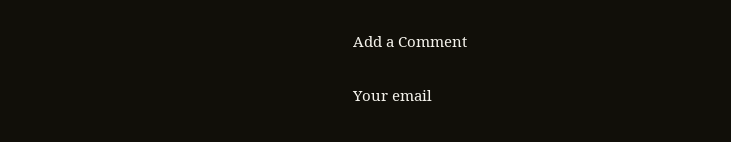Add a Comment

Your email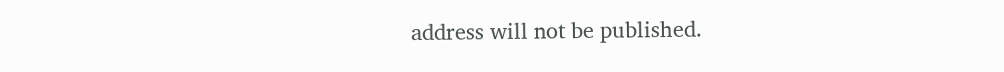address will not be published.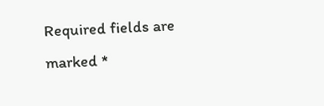Required fields are marked *